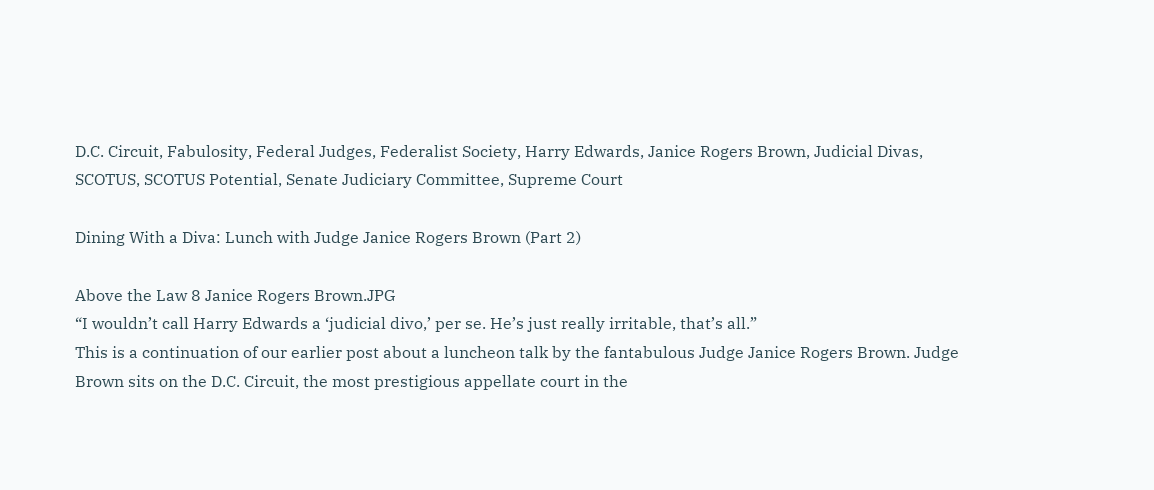D.C. Circuit, Fabulosity, Federal Judges, Federalist Society, Harry Edwards, Janice Rogers Brown, Judicial Divas, SCOTUS, SCOTUS Potential, Senate Judiciary Committee, Supreme Court

Dining With a Diva: Lunch with Judge Janice Rogers Brown (Part 2)

Above the Law 8 Janice Rogers Brown.JPG
“I wouldn’t call Harry Edwards a ‘judicial divo,’ per se. He’s just really irritable, that’s all.”
This is a continuation of our earlier post about a luncheon talk by the fantabulous Judge Janice Rogers Brown. Judge Brown sits on the D.C. Circuit, the most prestigious appellate court in the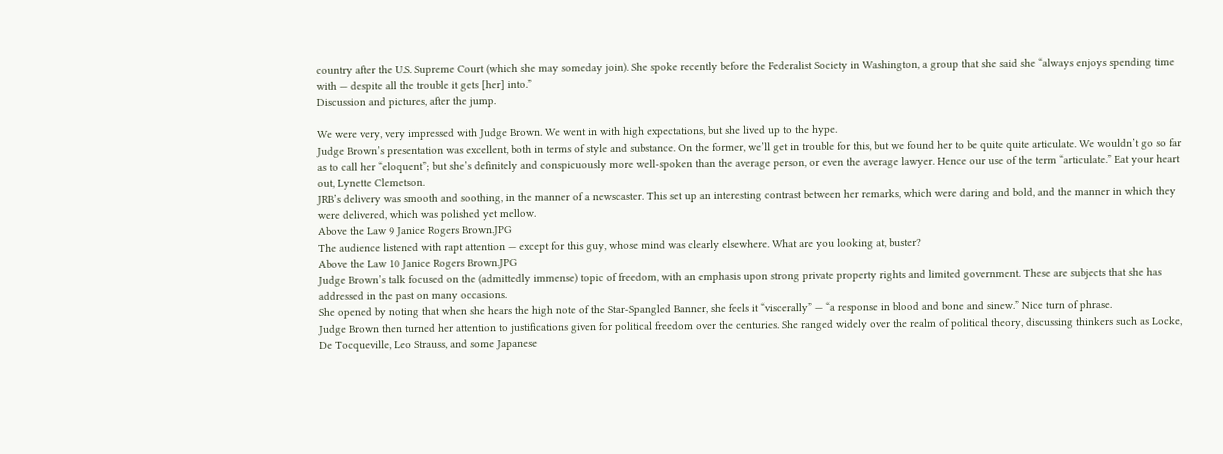country after the U.S. Supreme Court (which she may someday join). She spoke recently before the Federalist Society in Washington, a group that she said she “always enjoys spending time with — despite all the trouble it gets [her] into.”
Discussion and pictures, after the jump.

We were very, very impressed with Judge Brown. We went in with high expectations, but she lived up to the hype.
Judge Brown’s presentation was excellent, both in terms of style and substance. On the former, we’ll get in trouble for this, but we found her to be quite quite articulate. We wouldn’t go so far as to call her “eloquent”; but she’s definitely and conspicuously more well-spoken than the average person, or even the average lawyer. Hence our use of the term “articulate.” Eat your heart out, Lynette Clemetson.
JRB’s delivery was smooth and soothing, in the manner of a newscaster. This set up an interesting contrast between her remarks, which were daring and bold, and the manner in which they were delivered, which was polished yet mellow.
Above the Law 9 Janice Rogers Brown.JPG
The audience listened with rapt attention — except for this guy, whose mind was clearly elsewhere. What are you looking at, buster?
Above the Law 10 Janice Rogers Brown.JPG
Judge Brown’s talk focused on the (admittedly immense) topic of freedom, with an emphasis upon strong private property rights and limited government. These are subjects that she has addressed in the past on many occasions.
She opened by noting that when she hears the high note of the Star-Spangled Banner, she feels it “viscerally” — “a response in blood and bone and sinew.” Nice turn of phrase.
Judge Brown then turned her attention to justifications given for political freedom over the centuries. She ranged widely over the realm of political theory, discussing thinkers such as Locke, De Tocqueville, Leo Strauss, and some Japanese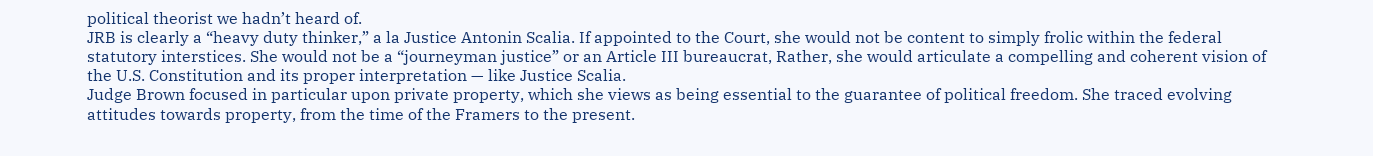political theorist we hadn’t heard of.
JRB is clearly a “heavy duty thinker,” a la Justice Antonin Scalia. If appointed to the Court, she would not be content to simply frolic within the federal statutory interstices. She would not be a “journeyman justice” or an Article III bureaucrat, Rather, she would articulate a compelling and coherent vision of the U.S. Constitution and its proper interpretation — like Justice Scalia.
Judge Brown focused in particular upon private property, which she views as being essential to the guarantee of political freedom. She traced evolving attitudes towards property, from the time of the Framers to the present.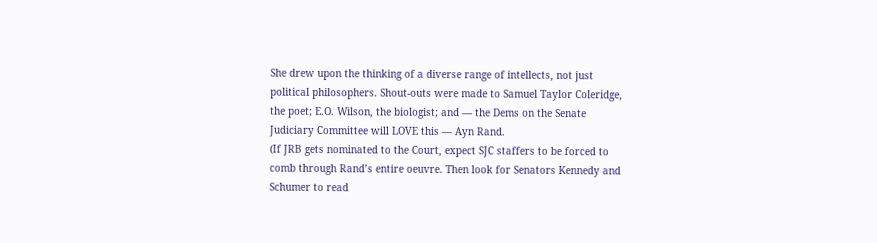She drew upon the thinking of a diverse range of intellects, not just political philosophers. Shout-outs were made to Samuel Taylor Coleridge, the poet; E.O. Wilson, the biologist; and — the Dems on the Senate Judiciary Committee will LOVE this — Ayn Rand.
(If JRB gets nominated to the Court, expect SJC staffers to be forced to comb through Rand’s entire oeuvre. Then look for Senators Kennedy and Schumer to read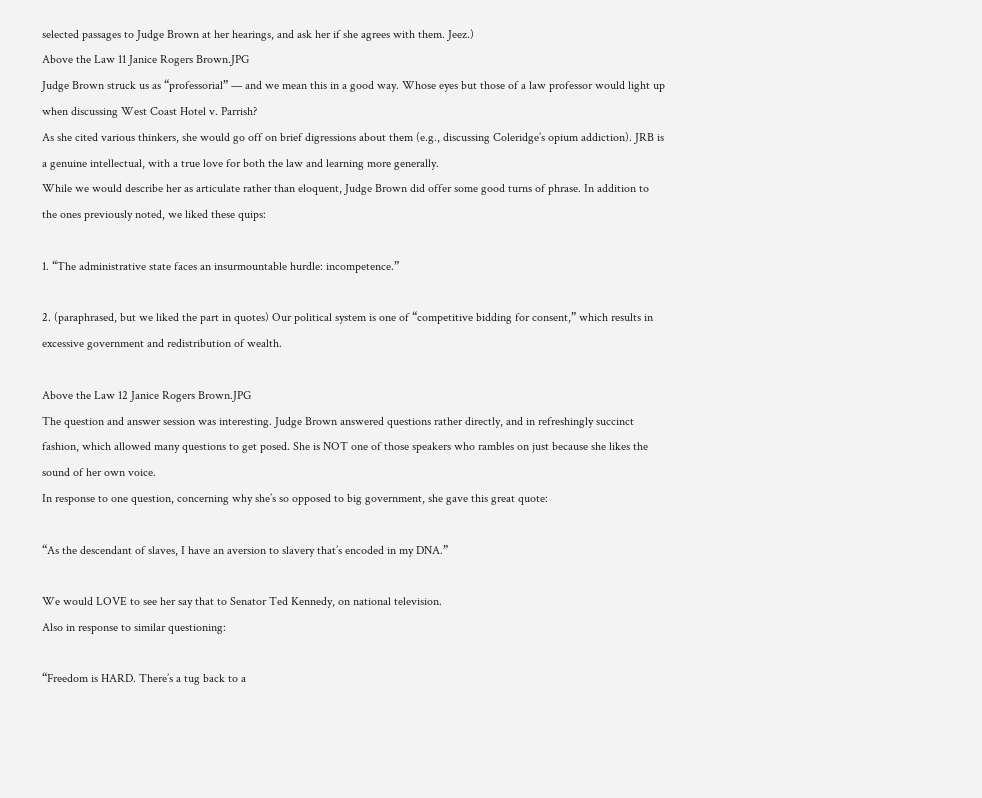selected passages to Judge Brown at her hearings, and ask her if she agrees with them. Jeez.)
Above the Law 11 Janice Rogers Brown.JPG
Judge Brown struck us as “professorial” — and we mean this in a good way. Whose eyes but those of a law professor would light up when discussing West Coast Hotel v. Parrish?
As she cited various thinkers, she would go off on brief digressions about them (e.g., discussing Coleridge’s opium addiction). JRB is a genuine intellectual, with a true love for both the law and learning more generally.
While we would describe her as articulate rather than eloquent, Judge Brown did offer some good turns of phrase. In addition to the ones previously noted, we liked these quips:

1. “The administrative state faces an insurmountable hurdle: incompetence.”

2. (paraphrased, but we liked the part in quotes) Our political system is one of “competitive bidding for consent,” which results in excessive government and redistribution of wealth.

Above the Law 12 Janice Rogers Brown.JPG
The question and answer session was interesting. Judge Brown answered questions rather directly, and in refreshingly succinct fashion, which allowed many questions to get posed. She is NOT one of those speakers who rambles on just because she likes the sound of her own voice.
In response to one question, concerning why she’s so opposed to big government, she gave this great quote:

“As the descendant of slaves, I have an aversion to slavery that’s encoded in my DNA.”

We would LOVE to see her say that to Senator Ted Kennedy, on national television.
Also in response to similar questioning:

“Freedom is HARD. There’s a tug back to a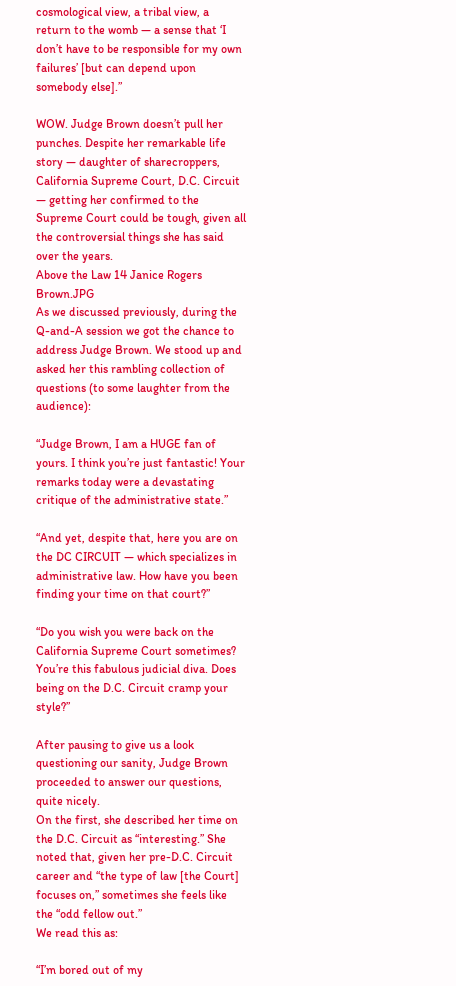cosmological view, a tribal view, a return to the womb — a sense that ‘I don’t have to be responsible for my own failures’ [but can depend upon somebody else].”

WOW. Judge Brown doesn’t pull her punches. Despite her remarkable life story — daughter of sharecroppers, California Supreme Court, D.C. Circuit — getting her confirmed to the Supreme Court could be tough, given all the controversial things she has said over the years.
Above the Law 14 Janice Rogers Brown.JPG
As we discussed previously, during the Q-and-A session we got the chance to address Judge Brown. We stood up and asked her this rambling collection of questions (to some laughter from the audience):

“Judge Brown, I am a HUGE fan of yours. I think you’re just fantastic! Your remarks today were a devastating critique of the administrative state.”

“And yet, despite that, here you are on the DC CIRCUIT — which specializes in administrative law. How have you been finding your time on that court?”

“Do you wish you were back on the California Supreme Court sometimes? You’re this fabulous judicial diva. Does being on the D.C. Circuit cramp your style?”

After pausing to give us a look questioning our sanity, Judge Brown proceeded to answer our questions, quite nicely.
On the first, she described her time on the D.C. Circuit as “interesting.” She noted that, given her pre-D.C. Circuit career and “the type of law [the Court] focuses on,” sometimes she feels like the “odd fellow out.”
We read this as:

“I’m bored out of my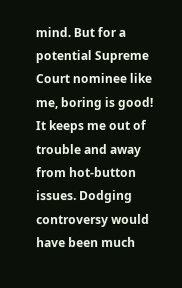mind. But for a potential Supreme Court nominee like me, boring is good! It keeps me out of trouble and away from hot-button issues. Dodging controversy would have been much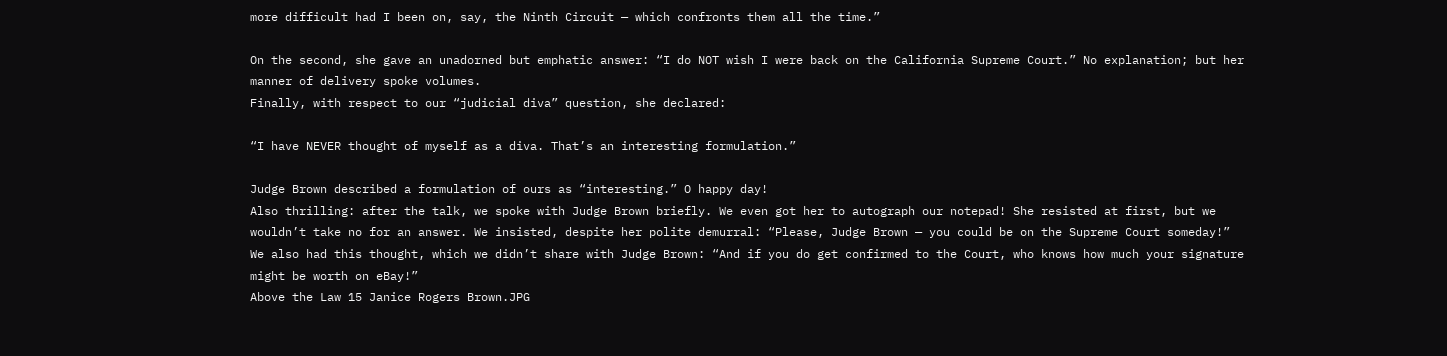more difficult had I been on, say, the Ninth Circuit — which confronts them all the time.”

On the second, she gave an unadorned but emphatic answer: “I do NOT wish I were back on the California Supreme Court.” No explanation; but her manner of delivery spoke volumes.
Finally, with respect to our “judicial diva” question, she declared:

“I have NEVER thought of myself as a diva. That’s an interesting formulation.”

Judge Brown described a formulation of ours as “interesting.” O happy day!
Also thrilling: after the talk, we spoke with Judge Brown briefly. We even got her to autograph our notepad! She resisted at first, but we wouldn’t take no for an answer. We insisted, despite her polite demurral: “Please, Judge Brown — you could be on the Supreme Court someday!”
We also had this thought, which we didn’t share with Judge Brown: “And if you do get confirmed to the Court, who knows how much your signature might be worth on eBay!”
Above the Law 15 Janice Rogers Brown.JPG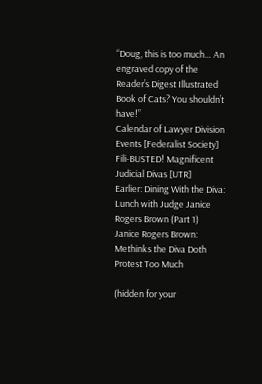“Doug, this is too much… An engraved copy of the Reader’s Digest Illustrated Book of Cats? You shouldn’t have!”
Calendar of Lawyer Division Events [Federalist Society]
Fili-BUSTED! Magnificent Judicial Divas [UTR]
Earlier: Dining With the Diva: Lunch with Judge Janice Rogers Brown (Part 1)
Janice Rogers Brown: Methinks the Diva Doth Protest Too Much

(hidden for your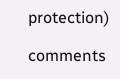protection)

comments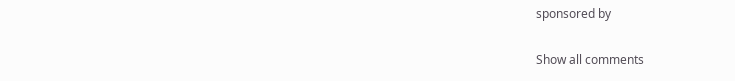sponsored by

Show all comments